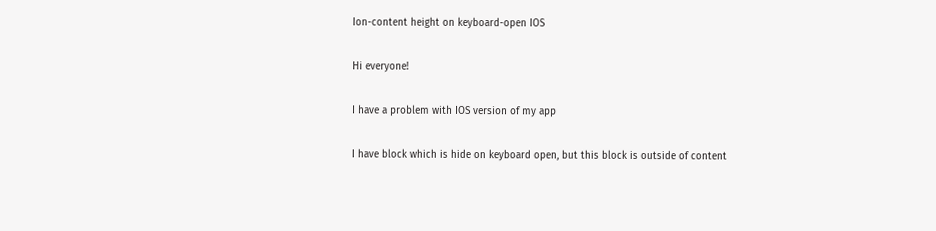Ion-content height on keyboard-open IOS

Hi everyone!

I have a problem with IOS version of my app

I have block which is hide on keyboard open, but this block is outside of content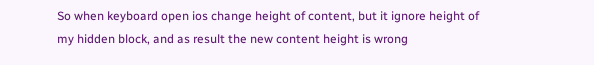So when keyboard open ios change height of content, but it ignore height of my hidden block, and as result the new content height is wrong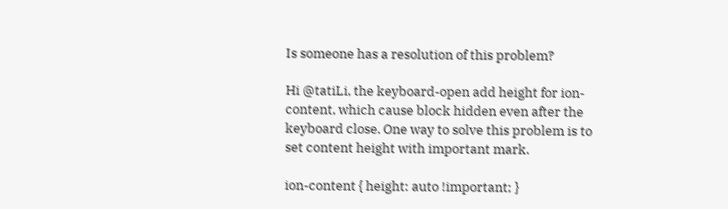Is someone has a resolution of this problem?

Hi @tatiLi, the keyboard-open add height for ion-content, which cause block hidden even after the keyboard close. One way to solve this problem is to set content height with important mark.

ion-content { height: auto !important; }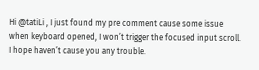Hi @tatiLi , I just found my pre comment cause some issue when keyboard opened, I won’t trigger the focused input scroll. I hope haven’t cause you any trouble.